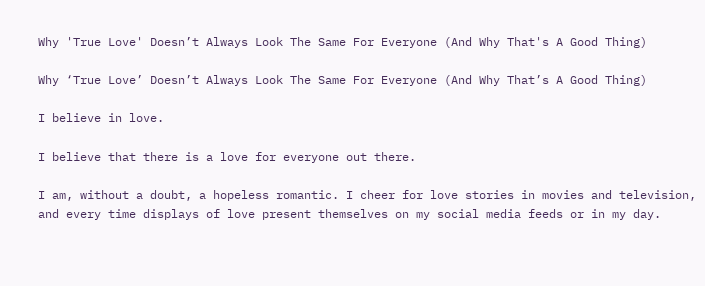Why 'True Love' Doesn’t Always Look The Same For Everyone (And Why That's A Good Thing)

Why ‘True Love’ Doesn’t Always Look The Same For Everyone (And Why That’s A Good Thing)

I believe in love.

I believe that there is a love for everyone out there.

I am, without a doubt, a hopeless romantic. I cheer for love stories in movies and television, and every time displays of love present themselves on my social media feeds or in my day.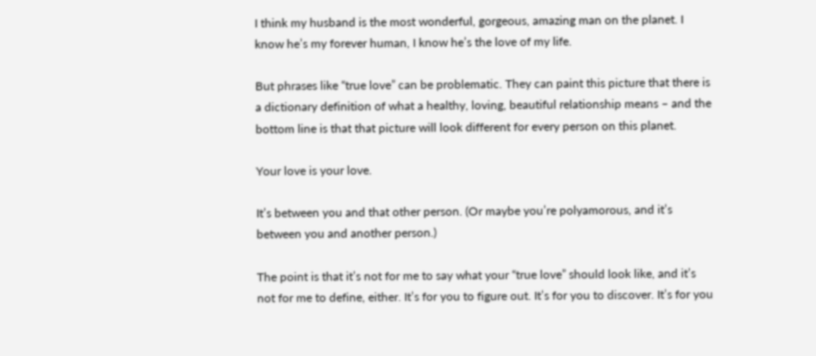I think my husband is the most wonderful, gorgeous, amazing man on the planet. I know he’s my forever human, I know he’s the love of my life.

But phrases like “true love” can be problematic. They can paint this picture that there is a dictionary definition of what a healthy, loving, beautiful relationship means – and the bottom line is that that picture will look different for every person on this planet.

Your love is your love.

It’s between you and that other person. (Or maybe you’re polyamorous, and it’s between you and another person.)

The point is that it’s not for me to say what your “true love” should look like, and it’s not for me to define, either. It’s for you to figure out. It’s for you to discover. It’s for you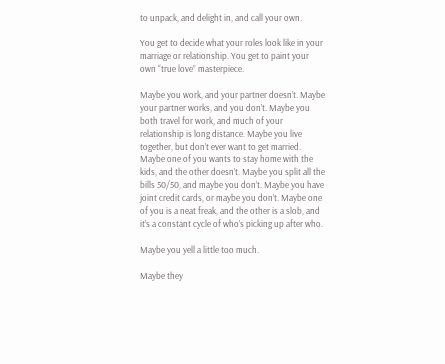to unpack, and delight in, and call your own.

You get to decide what your roles look like in your marriage or relationship. You get to paint your own “true love” masterpiece.

Maybe you work, and your partner doesn’t. Maybe your partner works, and you don’t. Maybe you both travel for work, and much of your relationship is long distance. Maybe you live together, but don’t ever want to get married. Maybe one of you wants to stay home with the kids, and the other doesn’t. Maybe you split all the bills 50/50, and maybe you don’t. Maybe you have joint credit cards, or maybe you don’t. Maybe one of you is a neat freak, and the other is a slob, and it’s a constant cycle of who’s picking up after who.

Maybe you yell a little too much.

Maybe they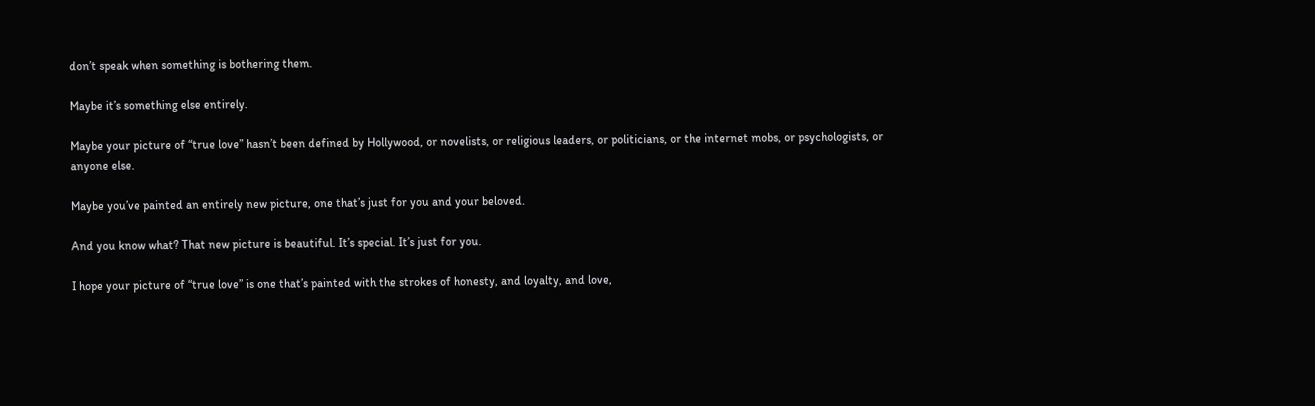don’t speak when something is bothering them.

Maybe it’s something else entirely.

Maybe your picture of “true love” hasn’t been defined by Hollywood, or novelists, or religious leaders, or politicians, or the internet mobs, or psychologists, or anyone else.

Maybe you’ve painted an entirely new picture, one that’s just for you and your beloved.

And you know what? That new picture is beautiful. It’s special. It’s just for you.

I hope your picture of “true love” is one that’s painted with the strokes of honesty, and loyalty, and love,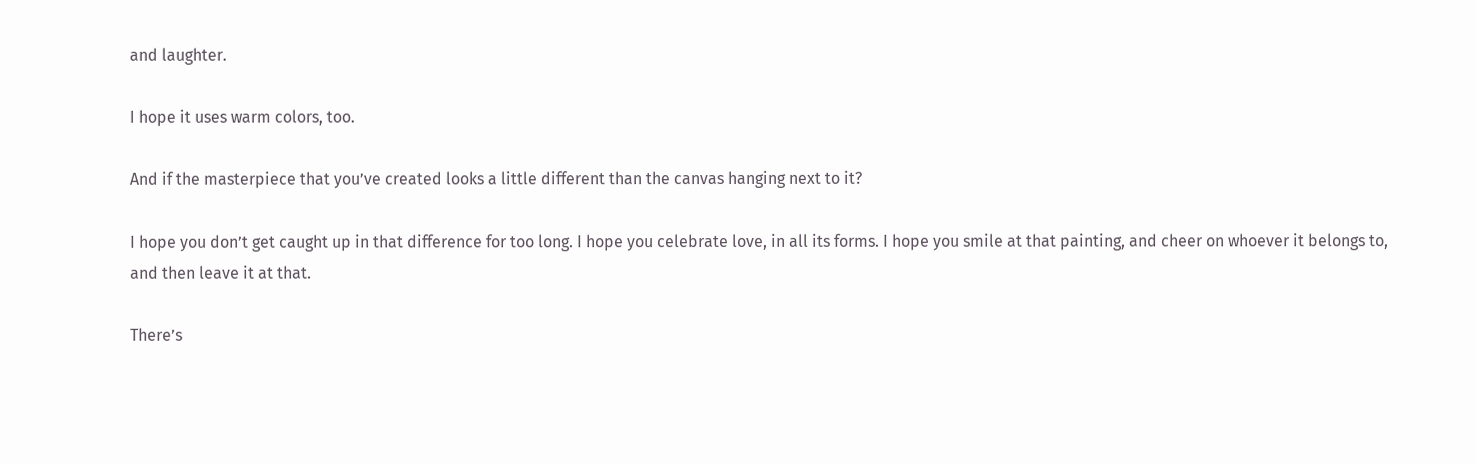and laughter.

I hope it uses warm colors, too.

And if the masterpiece that you’ve created looks a little different than the canvas hanging next to it?

I hope you don’t get caught up in that difference for too long. I hope you celebrate love, in all its forms. I hope you smile at that painting, and cheer on whoever it belongs to, and then leave it at that.

There’s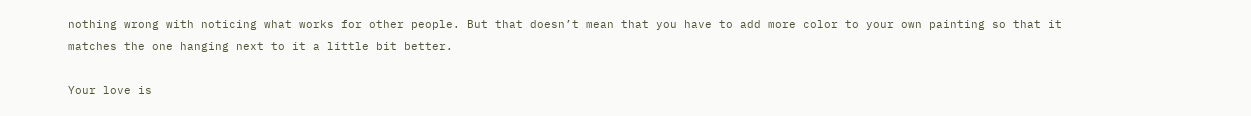nothing wrong with noticing what works for other people. But that doesn’t mean that you have to add more color to your own painting so that it matches the one hanging next to it a little bit better.

Your love is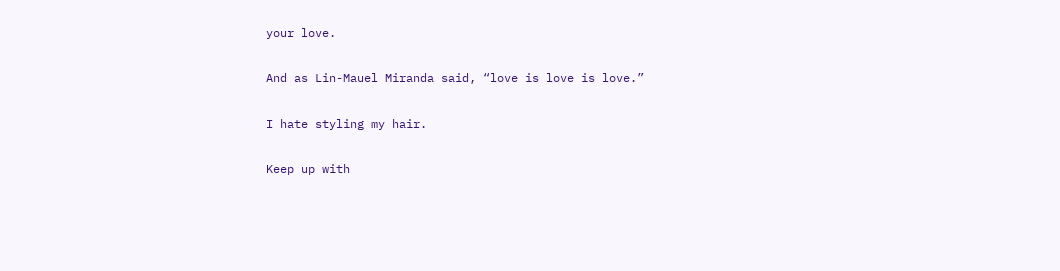your love.

And as Lin-Mauel Miranda said, “love is love is love.”

I hate styling my hair.

Keep up with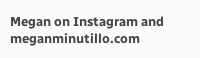Megan on Instagram and meganminutillo.com